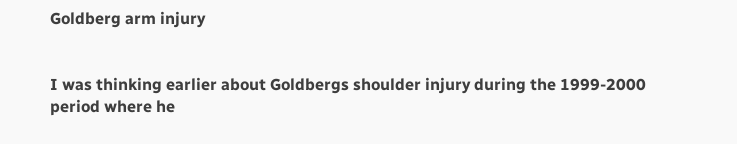Goldberg arm injury


I was thinking earlier about Goldbergs shoulder injury during the 1999-2000 period where he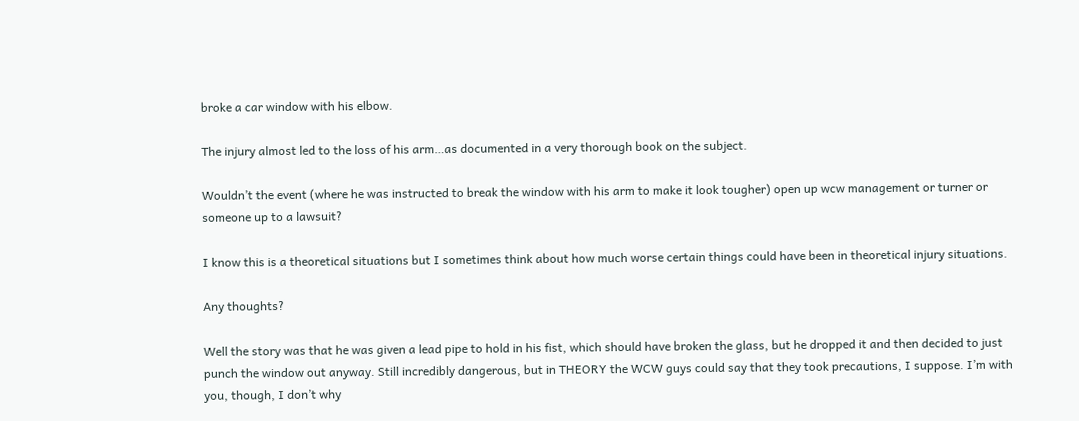broke a car window with his elbow.

The injury almost led to the loss of his arm…as documented in a very thorough book on the subject.

Wouldn’t the event (where he was instructed to break the window with his arm to make it look tougher) open up wcw management or turner or someone up to a lawsuit?

I know this is a theoretical situations but I sometimes think about how much worse certain things could have been in theoretical injury situations.

Any thoughts?

Well the story was that he was given a lead pipe to hold in his fist, which should have broken the glass, but he dropped it and then decided to just punch the window out anyway. Still incredibly dangerous, but in THEORY the WCW guys could say that they took precautions, I suppose. I’m with you, though, I don’t why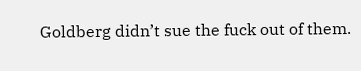Goldberg didn’t sue the fuck out of them.